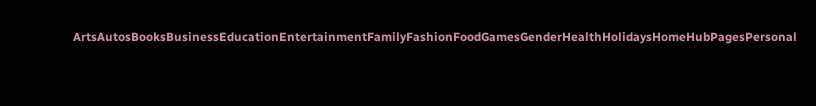ArtsAutosBooksBusinessEducationEntertainmentFamilyFashionFoodGamesGenderHealthHolidaysHomeHubPagesPersonal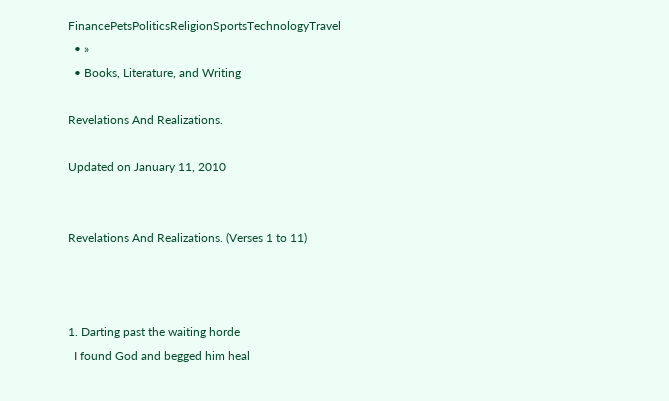FinancePetsPoliticsReligionSportsTechnologyTravel
  • »
  • Books, Literature, and Writing

Revelations And Realizations.

Updated on January 11, 2010


Revelations And Realizations. (Verses 1 to 11)



1. Darting past the waiting horde
  I found God and begged him heal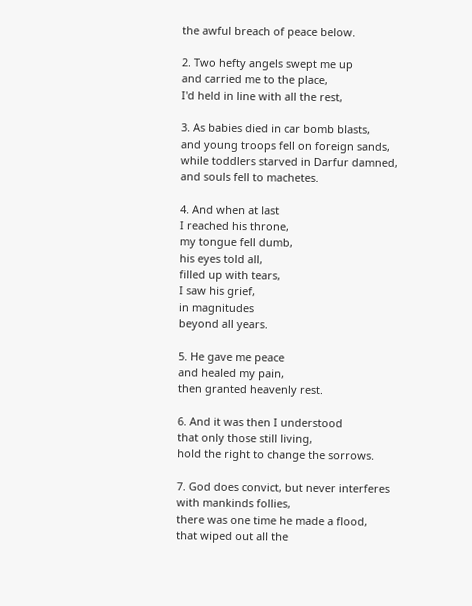the awful breach of peace below.

2. Two hefty angels swept me up
and carried me to the place,
I'd held in line with all the rest,

3. As babies died in car bomb blasts,
and young troops fell on foreign sands,
while toddlers starved in Darfur damned,
and souls fell to machetes.

4. And when at last
I reached his throne,
my tongue fell dumb,
his eyes told all,
filled up with tears,
I saw his grief,
in magnitudes
beyond all years.

5. He gave me peace
and healed my pain,
then granted heavenly rest.

6. And it was then I understood
that only those still living,
hold the right to change the sorrows.

7. God does convict, but never interferes
with mankinds follies,
there was one time he made a flood,
that wiped out all the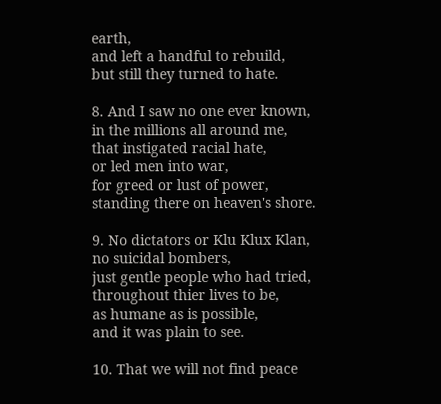earth,
and left a handful to rebuild,
but still they turned to hate.

8. And I saw no one ever known,
in the millions all around me,
that instigated racial hate,
or led men into war,
for greed or lust of power,
standing there on heaven's shore.

9. No dictators or Klu Klux Klan,
no suicidal bombers,
just gentle people who had tried,
throughout thier lives to be,
as humane as is possible,
and it was plain to see.

10. That we will not find peace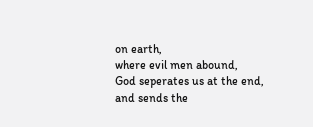on earth,
where evil men abound,
God seperates us at the end,
and sends the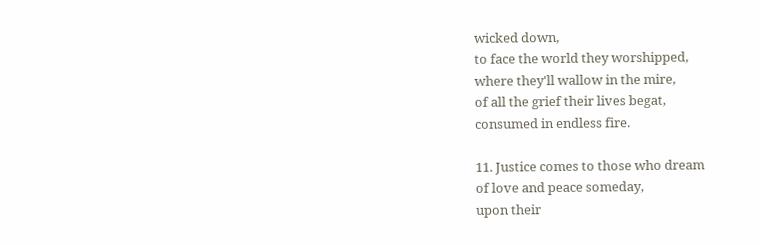wicked down,
to face the world they worshipped,
where they'll wallow in the mire,
of all the grief their lives begat,
consumed in endless fire.

11. Justice comes to those who dream
of love and peace someday,
upon their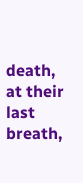death, at their last breath,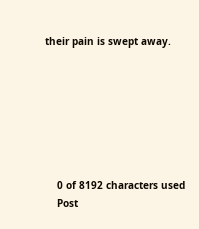their pain is swept away.







    0 of 8192 characters used
    Post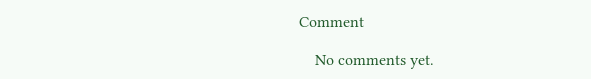Comment

    No comments yet.